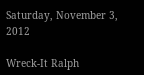Saturday, November 3, 2012

Wreck-It Ralph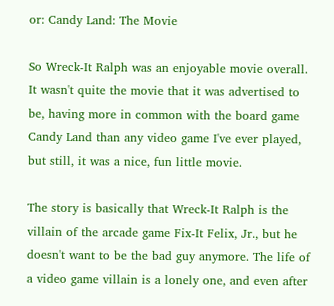or: Candy Land: The Movie

So Wreck-It Ralph was an enjoyable movie overall. It wasn't quite the movie that it was advertised to be, having more in common with the board game Candy Land than any video game I've ever played, but still, it was a nice, fun little movie.

The story is basically that Wreck-It Ralph is the villain of the arcade game Fix-It Felix, Jr., but he doesn't want to be the bad guy anymore. The life of a video game villain is a lonely one, and even after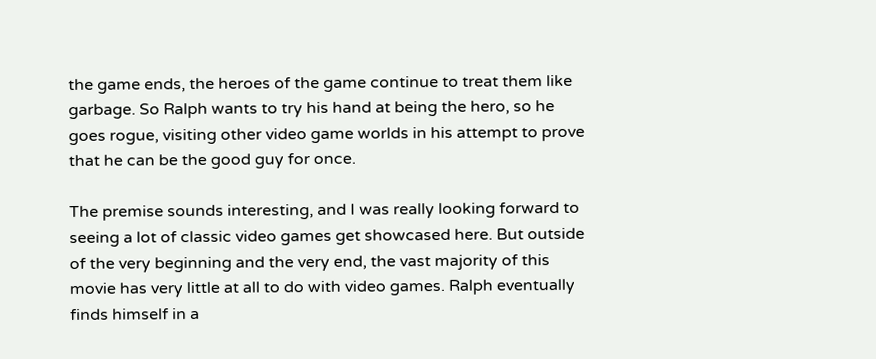the game ends, the heroes of the game continue to treat them like garbage. So Ralph wants to try his hand at being the hero, so he goes rogue, visiting other video game worlds in his attempt to prove that he can be the good guy for once.

The premise sounds interesting, and I was really looking forward to seeing a lot of classic video games get showcased here. But outside of the very beginning and the very end, the vast majority of this movie has very little at all to do with video games. Ralph eventually finds himself in a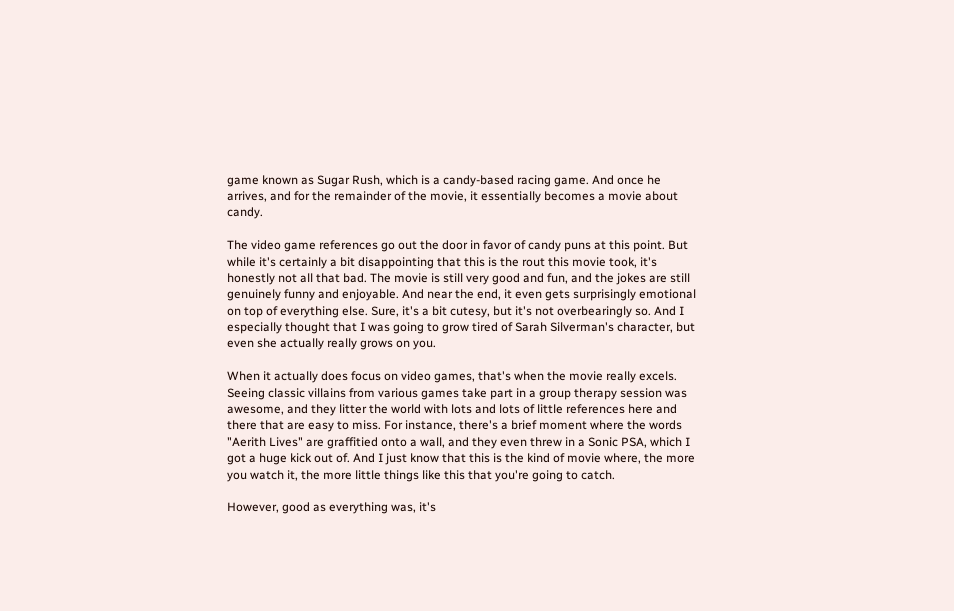game known as Sugar Rush, which is a candy-based racing game. And once he arrives, and for the remainder of the movie, it essentially becomes a movie about candy.

The video game references go out the door in favor of candy puns at this point. But while it's certainly a bit disappointing that this is the rout this movie took, it's honestly not all that bad. The movie is still very good and fun, and the jokes are still genuinely funny and enjoyable. And near the end, it even gets surprisingly emotional on top of everything else. Sure, it's a bit cutesy, but it's not overbearingly so. And I especially thought that I was going to grow tired of Sarah Silverman's character, but even she actually really grows on you.

When it actually does focus on video games, that's when the movie really excels. Seeing classic villains from various games take part in a group therapy session was awesome, and they litter the world with lots and lots of little references here and there that are easy to miss. For instance, there's a brief moment where the words "Aerith Lives" are graffitied onto a wall, and they even threw in a Sonic PSA, which I got a huge kick out of. And I just know that this is the kind of movie where, the more you watch it, the more little things like this that you're going to catch.

However, good as everything was, it's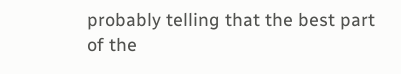probably telling that the best part of the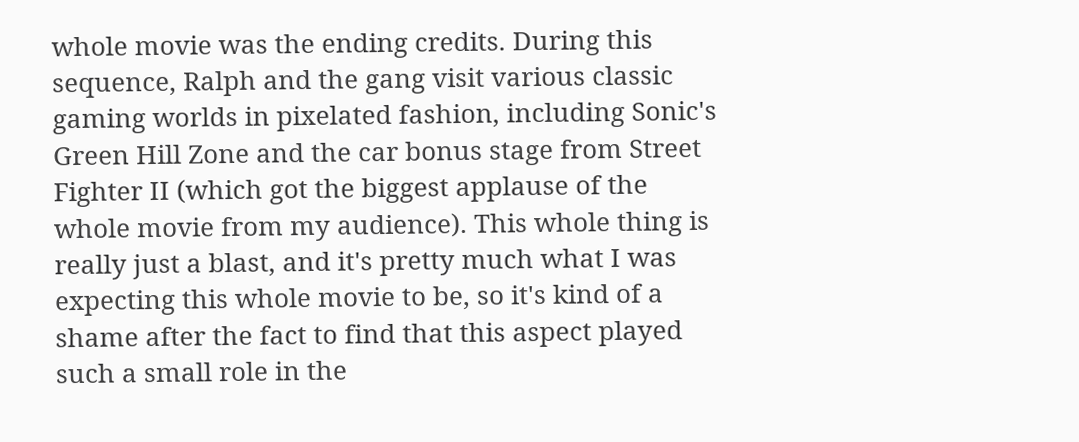whole movie was the ending credits. During this sequence, Ralph and the gang visit various classic gaming worlds in pixelated fashion, including Sonic's Green Hill Zone and the car bonus stage from Street Fighter II (which got the biggest applause of the whole movie from my audience). This whole thing is really just a blast, and it's pretty much what I was expecting this whole movie to be, so it's kind of a shame after the fact to find that this aspect played such a small role in the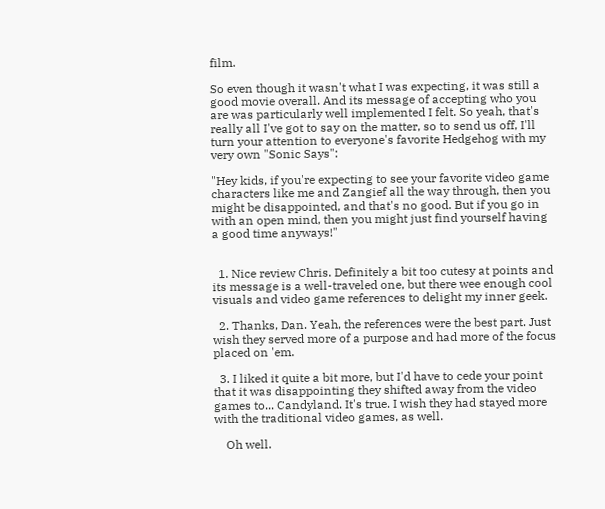film.

So even though it wasn't what I was expecting, it was still a good movie overall. And its message of accepting who you are was particularly well implemented I felt. So yeah, that's really all I've got to say on the matter, so to send us off, I'll turn your attention to everyone's favorite Hedgehog with my very own "Sonic Says":

"Hey kids, if you're expecting to see your favorite video game characters like me and Zangief all the way through, then you might be disappointed, and that's no good. But if you go in with an open mind, then you might just find yourself having a good time anyways!"


  1. Nice review Chris. Definitely a bit too cutesy at points and its message is a well-traveled one, but there wee enough cool visuals and video game references to delight my inner geek.

  2. Thanks, Dan. Yeah, the references were the best part. Just wish they served more of a purpose and had more of the focus placed on 'em.

  3. I liked it quite a bit more, but I'd have to cede your point that it was disappointing they shifted away from the video games to... Candyland. It's true. I wish they had stayed more with the traditional video games, as well.

    Oh well.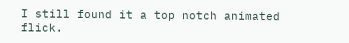I still found it a top notch animated flick.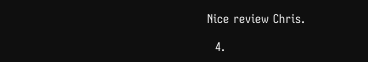Nice review Chris.

  4.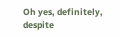Oh yes, definitely, despite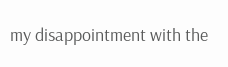my disappointment with the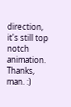direction, it's still top notch animation. Thanks, man. :)